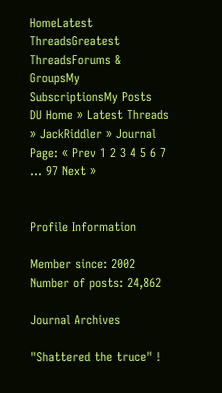HomeLatest ThreadsGreatest ThreadsForums & GroupsMy SubscriptionsMy Posts
DU Home » Latest Threads » JackRiddler » Journal
Page: « Prev 1 2 3 4 5 6 7 ... 97 Next »


Profile Information

Member since: 2002
Number of posts: 24,862

Journal Archives

"Shattered the truce" !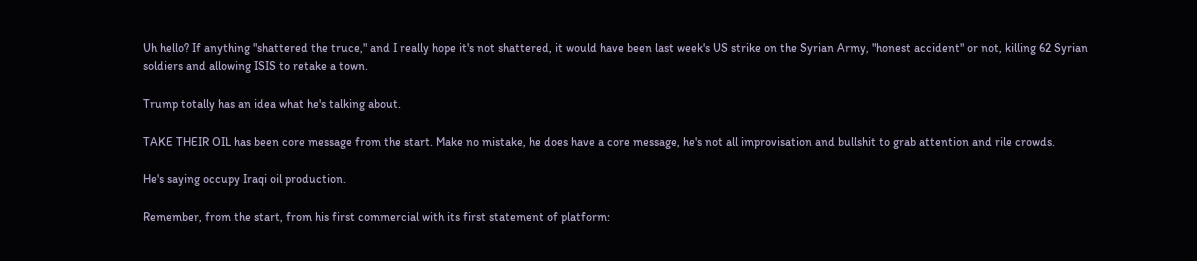Uh hello? If anything "shattered the truce," and I really hope it's not shattered, it would have been last week's US strike on the Syrian Army, "honest accident" or not, killing 62 Syrian soldiers and allowing ISIS to retake a town.

Trump totally has an idea what he's talking about.

TAKE THEIR OIL has been core message from the start. Make no mistake, he does have a core message, he's not all improvisation and bullshit to grab attention and rile crowds.

He's saying occupy Iraqi oil production.

Remember, from the start, from his first commercial with its first statement of platform: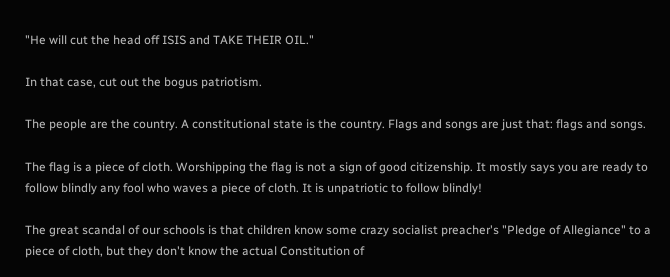"He will cut the head off ISIS and TAKE THEIR OIL."

In that case, cut out the bogus patriotism.

The people are the country. A constitutional state is the country. Flags and songs are just that: flags and songs.

The flag is a piece of cloth. Worshipping the flag is not a sign of good citizenship. It mostly says you are ready to follow blindly any fool who waves a piece of cloth. It is unpatriotic to follow blindly!

The great scandal of our schools is that children know some crazy socialist preacher's "Pledge of Allegiance" to a piece of cloth, but they don't know the actual Constitution of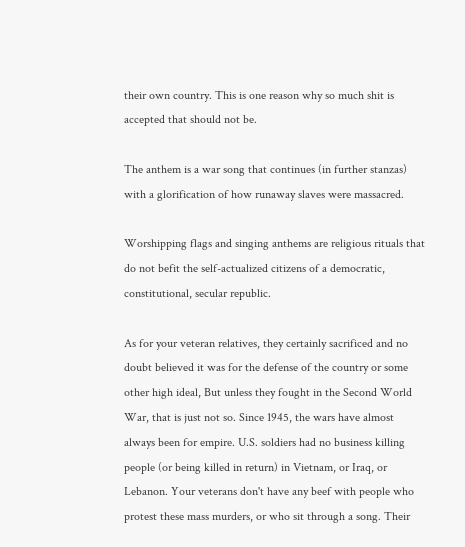their own country. This is one reason why so much shit is accepted that should not be.

The anthem is a war song that continues (in further stanzas) with a glorification of how runaway slaves were massacred.

Worshipping flags and singing anthems are religious rituals that do not befit the self-actualized citizens of a democratic, constitutional, secular republic.

As for your veteran relatives, they certainly sacrificed and no doubt believed it was for the defense of the country or some other high ideal, But unless they fought in the Second World War, that is just not so. Since 1945, the wars have almost always been for empire. U.S. soldiers had no business killing people (or being killed in return) in Vietnam, or Iraq, or Lebanon. Your veterans don't have any beef with people who protest these mass murders, or who sit through a song. Their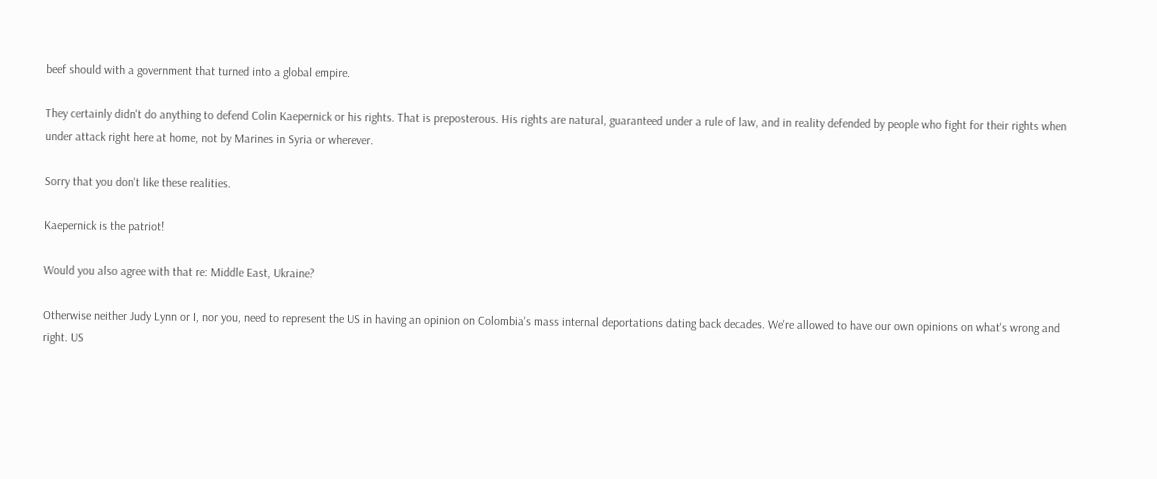beef should with a government that turned into a global empire.

They certainly didn't do anything to defend Colin Kaepernick or his rights. That is preposterous. His rights are natural, guaranteed under a rule of law, and in reality defended by people who fight for their rights when under attack right here at home, not by Marines in Syria or wherever.

Sorry that you don't like these realities.

Kaepernick is the patriot!

Would you also agree with that re: Middle East, Ukraine?

Otherwise neither Judy Lynn or I, nor you, need to represent the US in having an opinion on Colombia's mass internal deportations dating back decades. We're allowed to have our own opinions on what's wrong and right. US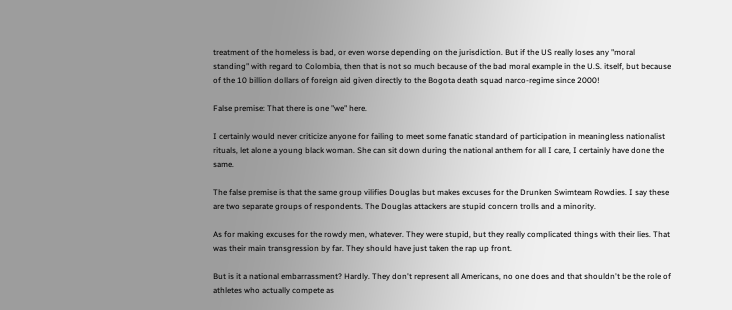treatment of the homeless is bad, or even worse depending on the jurisdiction. But if the US really loses any "moral standing" with regard to Colombia, then that is not so much because of the bad moral example in the U.S. itself, but because of the 10 billion dollars of foreign aid given directly to the Bogota death squad narco-regime since 2000!

False premise: That there is one "we" here.

I certainly would never criticize anyone for failing to meet some fanatic standard of participation in meaningless nationalist rituals, let alone a young black woman. She can sit down during the national anthem for all I care, I certainly have done the same.

The false premise is that the same group vilifies Douglas but makes excuses for the Drunken Swimteam Rowdies. I say these are two separate groups of respondents. The Douglas attackers are stupid concern trolls and a minority.

As for making excuses for the rowdy men, whatever. They were stupid, but they really complicated things with their lies. That was their main transgression by far. They should have just taken the rap up front.

But is it a national embarrassment? Hardly. They don't represent all Americans, no one does and that shouldn't be the role of athletes who actually compete as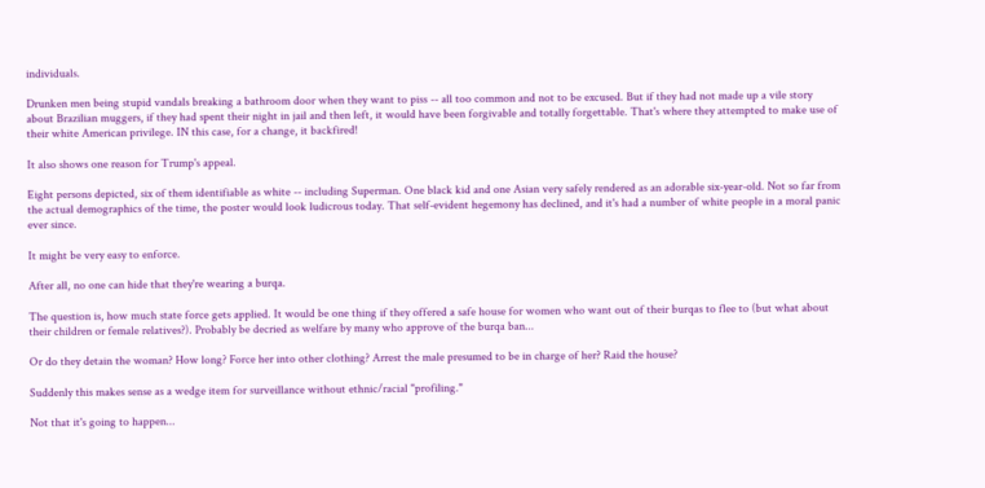individuals.

Drunken men being stupid vandals breaking a bathroom door when they want to piss -- all too common and not to be excused. But if they had not made up a vile story about Brazilian muggers, if they had spent their night in jail and then left, it would have been forgivable and totally forgettable. That's where they attempted to make use of their white American privilege. IN this case, for a change, it backfired!

It also shows one reason for Trump's appeal.

Eight persons depicted, six of them identifiable as white -- including Superman. One black kid and one Asian very safely rendered as an adorable six-year-old. Not so far from the actual demographics of the time, the poster would look ludicrous today. That self-evident hegemony has declined, and it's had a number of white people in a moral panic ever since.

It might be very easy to enforce.

After all, no one can hide that they're wearing a burqa.

The question is, how much state force gets applied. It would be one thing if they offered a safe house for women who want out of their burqas to flee to (but what about their children or female relatives?). Probably be decried as welfare by many who approve of the burqa ban...

Or do they detain the woman? How long? Force her into other clothing? Arrest the male presumed to be in charge of her? Raid the house?

Suddenly this makes sense as a wedge item for surveillance without ethnic/racial "profiling."

Not that it's going to happen...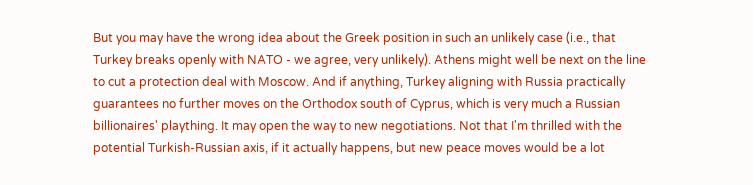But you may have the wrong idea about the Greek position in such an unlikely case (i.e., that Turkey breaks openly with NATO - we agree, very unlikely). Athens might well be next on the line to cut a protection deal with Moscow. And if anything, Turkey aligning with Russia practically guarantees no further moves on the Orthodox south of Cyprus, which is very much a Russian billionaires' plaything. It may open the way to new negotiations. Not that I'm thrilled with the potential Turkish-Russian axis, if it actually happens, but new peace moves would be a lot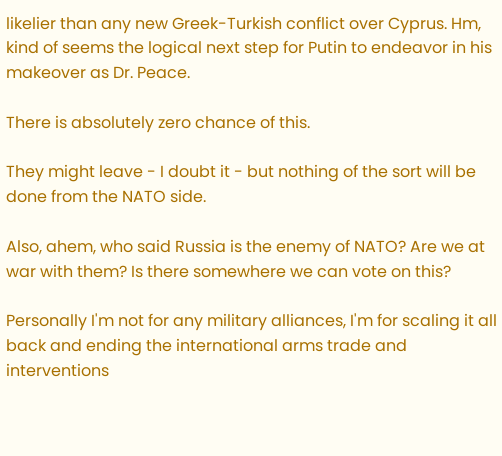likelier than any new Greek-Turkish conflict over Cyprus. Hm, kind of seems the logical next step for Putin to endeavor in his makeover as Dr. Peace.

There is absolutely zero chance of this.

They might leave - I doubt it - but nothing of the sort will be done from the NATO side.

Also, ahem, who said Russia is the enemy of NATO? Are we at war with them? Is there somewhere we can vote on this?

Personally I'm not for any military alliances, I'm for scaling it all back and ending the international arms trade and interventions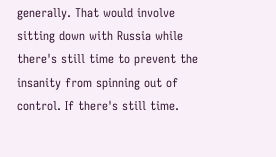generally. That would involve sitting down with Russia while there's still time to prevent the insanity from spinning out of control. If there's still time.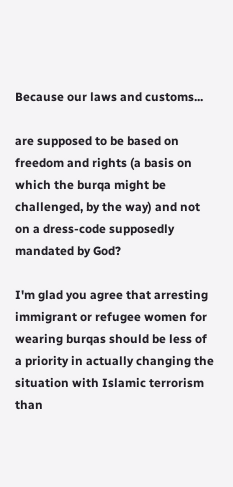Because our laws and customs...

are supposed to be based on freedom and rights (a basis on which the burqa might be challenged, by the way) and not on a dress-code supposedly mandated by God?

I'm glad you agree that arresting immigrant or refugee women for wearing burqas should be less of a priority in actually changing the situation with Islamic terrorism than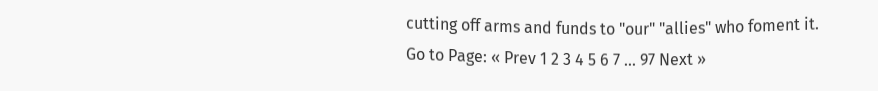cutting off arms and funds to "our" "allies" who foment it.
Go to Page: « Prev 1 2 3 4 5 6 7 ... 97 Next »